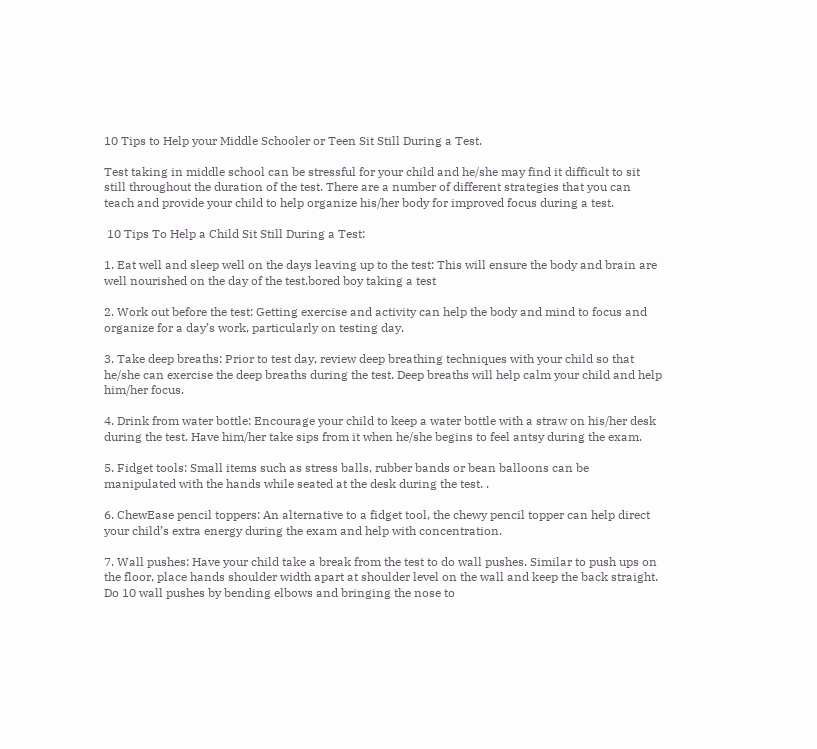10 Tips to Help your Middle Schooler or Teen Sit Still During a Test.

Test taking in middle school can be stressful for your child and he/she may find it difficult to sit still throughout the duration of the test. There are a number of different strategies that you can teach and provide your child to help organize his/her body for improved focus during a test.

 10 Tips To Help a Child Sit Still During a Test:

1. Eat well and sleep well on the days leaving up to the test: This will ensure the body and brain are well nourished on the day of the test.bored boy taking a test

2. Work out before the test: Getting exercise and activity can help the body and mind to focus and organize for a day’s work, particularly on testing day.

3. Take deep breaths: Prior to test day, review deep breathing techniques with your child so that he/she can exercise the deep breaths during the test. Deep breaths will help calm your child and help him/her focus.

4. Drink from water bottle: Encourage your child to keep a water bottle with a straw on his/her desk during the test. Have him/her take sips from it when he/she begins to feel antsy during the exam.

5. Fidget tools: Small items such as stress balls, rubber bands or bean balloons can be manipulated with the hands while seated at the desk during the test. .

6. ChewEase pencil toppers: An alternative to a fidget tool, the chewy pencil topper can help direct your child’s extra energy during the exam and help with concentration.

7. Wall pushes: Have your child take a break from the test to do wall pushes. Similar to push ups on the floor, place hands shoulder width apart at shoulder level on the wall and keep the back straight. Do 10 wall pushes by bending elbows and bringing the nose to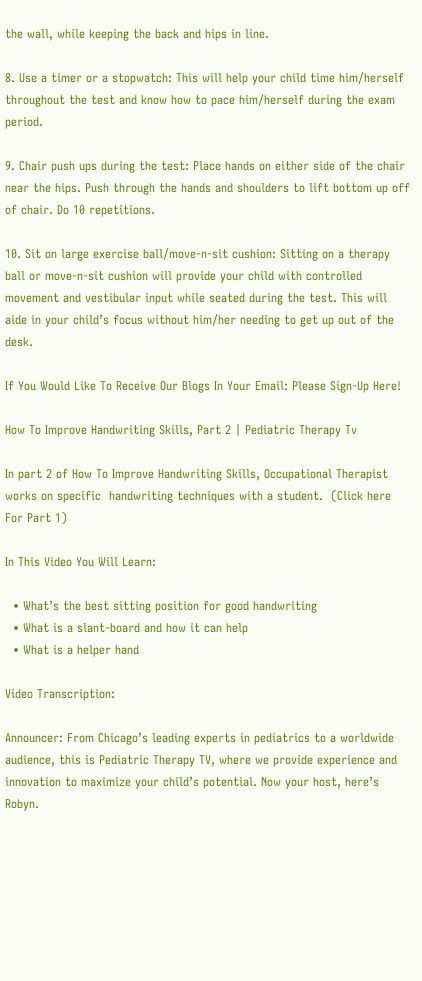the wall, while keeping the back and hips in line.

8. Use a timer or a stopwatch: This will help your child time him/herself throughout the test and know how to pace him/herself during the exam period.

9. Chair push ups during the test: Place hands on either side of the chair near the hips. Push through the hands and shoulders to lift bottom up off of chair. Do 10 repetitions.

10. Sit on large exercise ball/move-n-sit cushion: Sitting on a therapy ball or move-n-sit cushion will provide your child with controlled movement and vestibular input while seated during the test. This will aide in your child’s focus without him/her needing to get up out of the desk.

If You Would Like To Receive Our Blogs In Your Email: Please Sign-Up Here!

How To Improve Handwriting Skills, Part 2 | Pediatric Therapy Tv

In part 2 of How To Improve Handwriting Skills, Occupational Therapist works on specific  handwriting techniques with a student.  (Click here For Part 1)

In This Video You Will Learn:

  • What’s the best sitting position for good handwriting
  • What is a slant-board and how it can help
  • What is a helper hand

Video Transcription:

Announcer: From Chicago’s leading experts in pediatrics to a worldwide
audience, this is Pediatric Therapy TV, where we provide experience and
innovation to maximize your child’s potential. Now your host, here’s Robyn.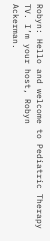Robyn: Hello and welcome to Pediatric Therapy TV. I’m your host, Robyn
Ackerman.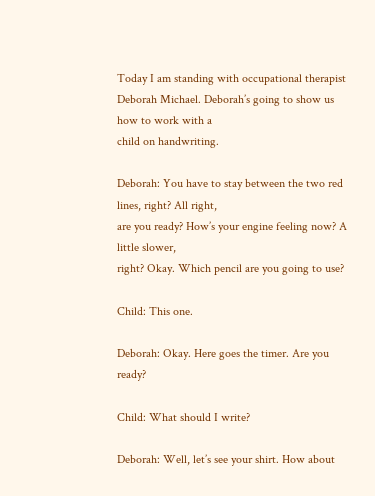Today I am standing with occupational therapist
Deborah Michael. Deborah’s going to show us how to work with a
child on handwriting.

Deborah: You have to stay between the two red lines, right? All right,
are you ready? How’s your engine feeling now? A little slower,
right? Okay. Which pencil are you going to use?

Child: This one.

Deborah: Okay. Here goes the timer. Are you ready?

Child: What should I write?

Deborah: Well, let’s see your shirt. How about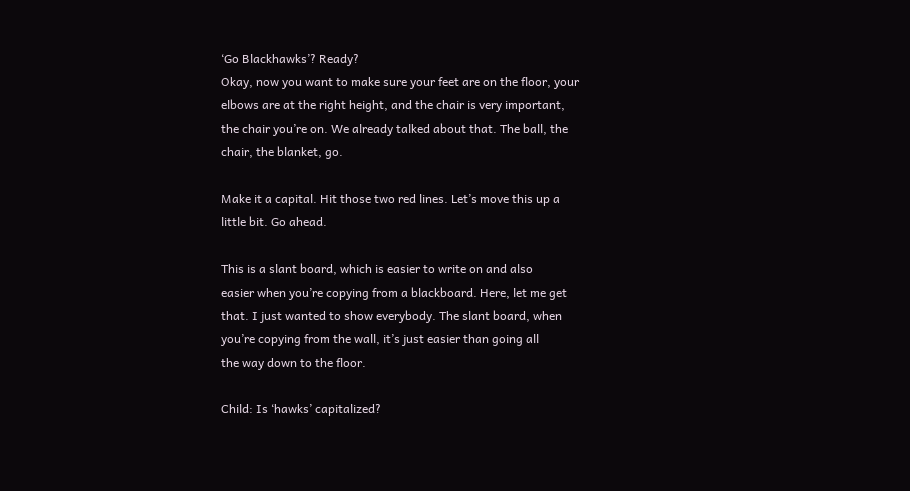‘Go Blackhawks’? Ready?
Okay, now you want to make sure your feet are on the floor, your
elbows are at the right height, and the chair is very important,
the chair you’re on. We already talked about that. The ball, the
chair, the blanket, go.

Make it a capital. Hit those two red lines. Let’s move this up a
little bit. Go ahead.

This is a slant board, which is easier to write on and also
easier when you’re copying from a blackboard. Here, let me get
that. I just wanted to show everybody. The slant board, when
you’re copying from the wall, it’s just easier than going all
the way down to the floor.

Child: Is ‘hawks’ capitalized?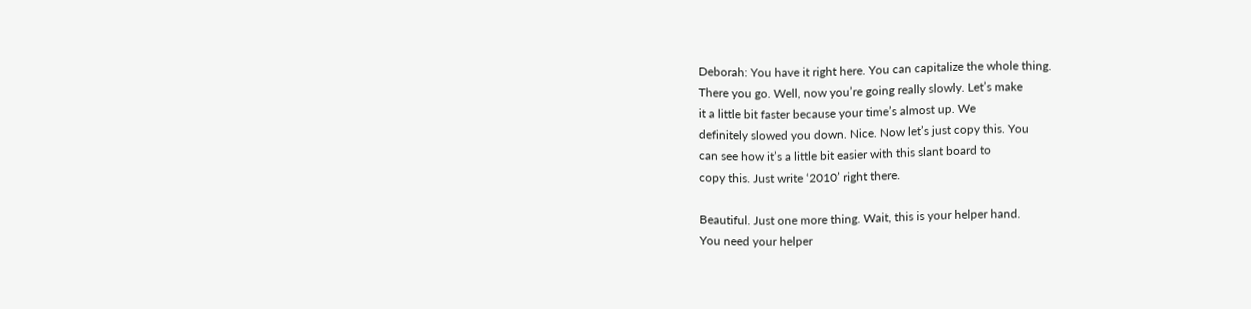Deborah: You have it right here. You can capitalize the whole thing.
There you go. Well, now you’re going really slowly. Let’s make
it a little bit faster because your time’s almost up. We
definitely slowed you down. Nice. Now let’s just copy this. You
can see how it’s a little bit easier with this slant board to
copy this. Just write ‘2010’ right there.

Beautiful. Just one more thing. Wait, this is your helper hand.
You need your helper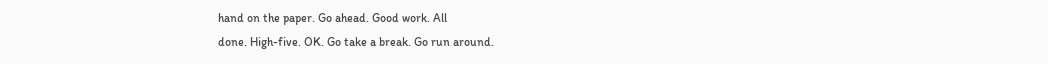hand on the paper. Go ahead. Good work. All
done. High-five. OK. Go take a break. Go run around.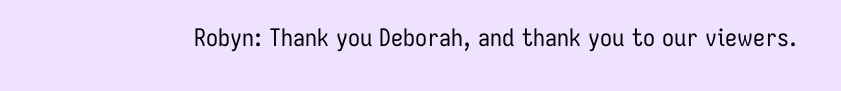Robyn: Thank you Deborah, and thank you to our viewers.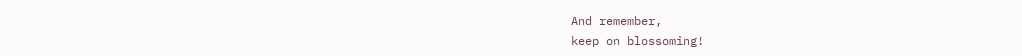And remember,
keep on blossoming!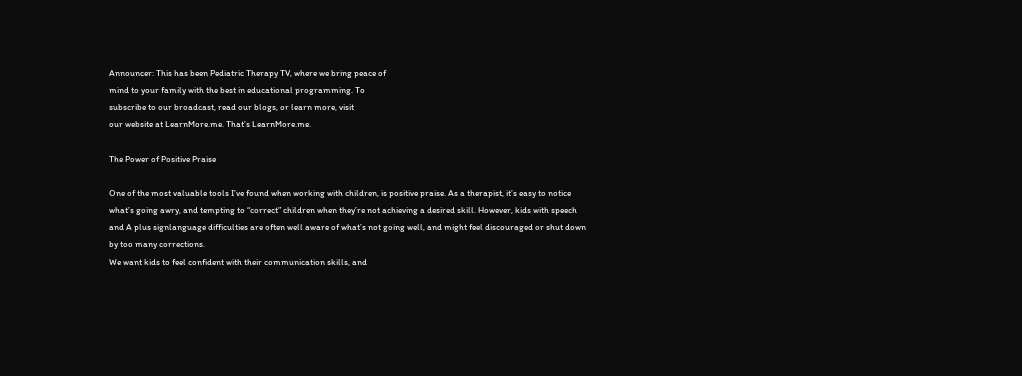Announcer: This has been Pediatric Therapy TV, where we bring peace of
mind to your family with the best in educational programming. To
subscribe to our broadcast, read our blogs, or learn more, visit
our website at LearnMore.me. That’s LearnMore.me.

The Power of Positive Praise

One of the most valuable tools I’ve found when working with children, is positive praise. As a therapist, it’s easy to notice what’s going awry, and tempting to “correct” children when they’re not achieving a desired skill. However, kids with speech and A plus signlanguage difficulties are often well aware of what’s not going well, and might feel discouraged or shut down by too many corrections.
We want kids to feel confident with their communication skills, and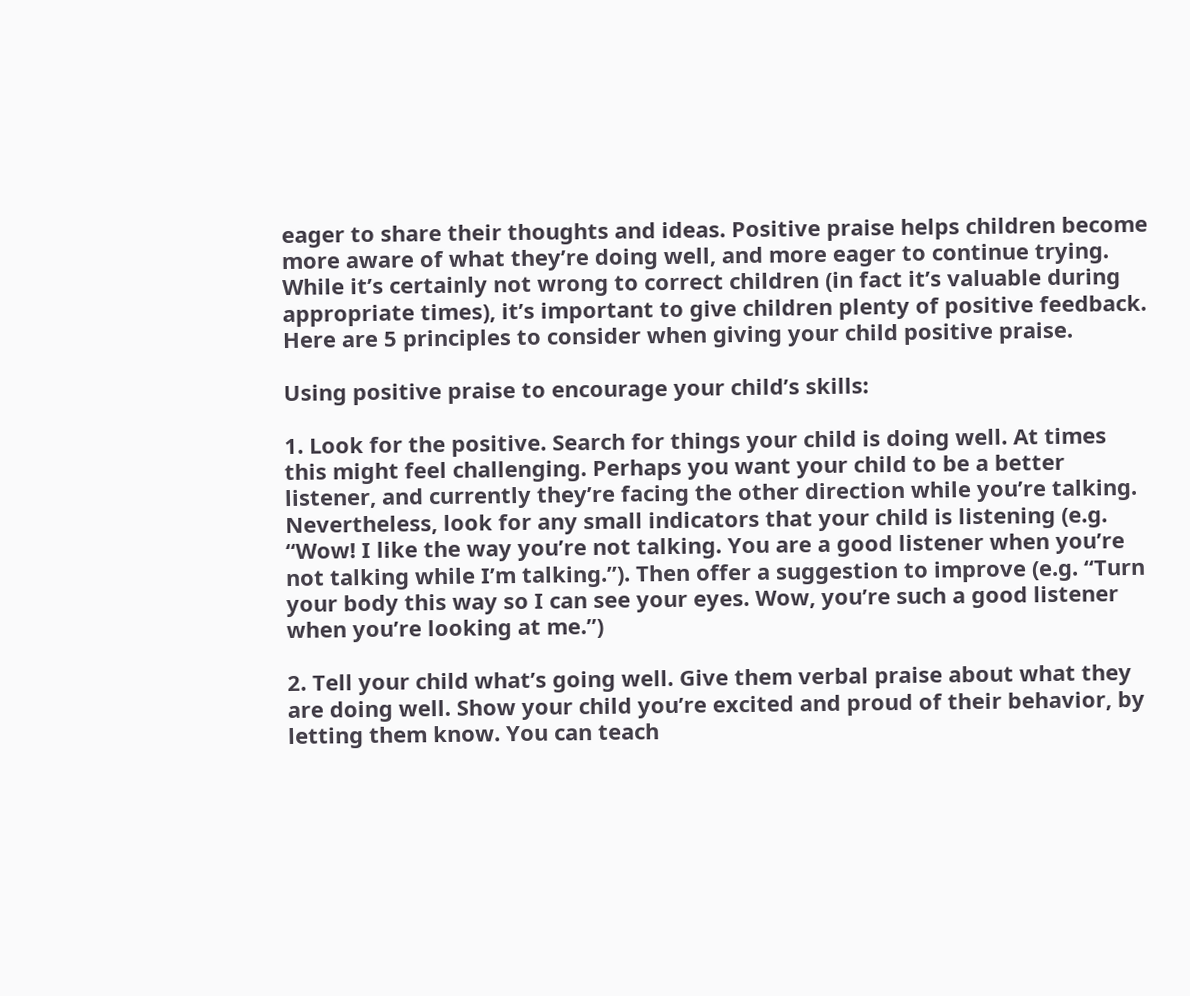eager to share their thoughts and ideas. Positive praise helps children become more aware of what they’re doing well, and more eager to continue trying. While it’s certainly not wrong to correct children (in fact it’s valuable during appropriate times), it’s important to give children plenty of positive feedback. Here are 5 principles to consider when giving your child positive praise.

Using positive praise to encourage your child’s skills:

1. Look for the positive. Search for things your child is doing well. At times this might feel challenging. Perhaps you want your child to be a better listener, and currently they’re facing the other direction while you’re talking. Nevertheless, look for any small indicators that your child is listening (e.g. “Wow! I like the way you’re not talking. You are a good listener when you’re not talking while I’m talking.”). Then offer a suggestion to improve (e.g. “Turn your body this way so I can see your eyes. Wow, you’re such a good listener when you’re looking at me.”)

2. Tell your child what’s going well. Give them verbal praise about what they are doing well. Show your child you’re excited and proud of their behavior, by letting them know. You can teach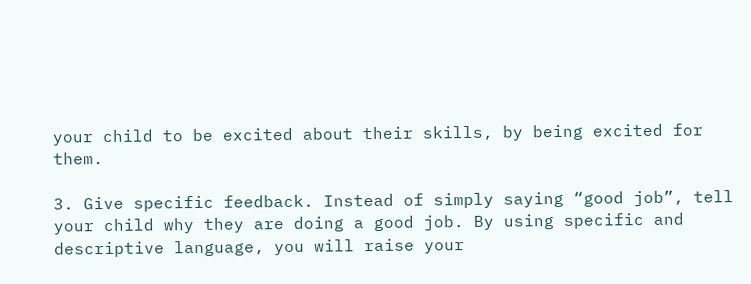your child to be excited about their skills, by being excited for them.

3. Give specific feedback. Instead of simply saying “good job”, tell your child why they are doing a good job. By using specific and descriptive language, you will raise your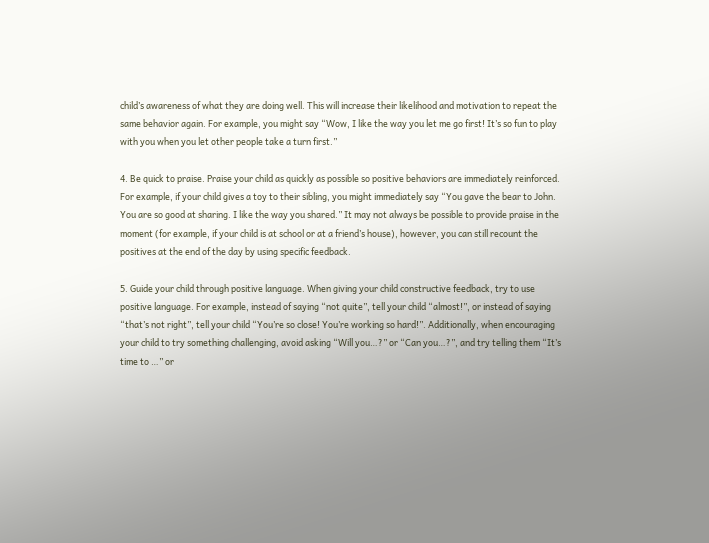child’s awareness of what they are doing well. This will increase their likelihood and motivation to repeat the same behavior again. For example, you might say “Wow, I like the way you let me go first! It’s so fun to play with you when you let other people take a turn first.”

4. Be quick to praise. Praise your child as quickly as possible so positive behaviors are immediately reinforced. For example, if your child gives a toy to their sibling, you might immediately say “You gave the bear to John. You are so good at sharing. I like the way you shared.” It may not always be possible to provide praise in the moment (for example, if your child is at school or at a friend’s house), however, you can still recount the positives at the end of the day by using specific feedback.

5. Guide your child through positive language. When giving your child constructive feedback, try to use positive language. For example, instead of saying “not quite”, tell your child “almost!”, or instead of saying “that’s not right”, tell your child “You’re so close! You’re working so hard!”. Additionally, when encouraging your child to try something challenging, avoid asking “Will you…?” or “Can you…?”, and try telling them “It’s time to …” or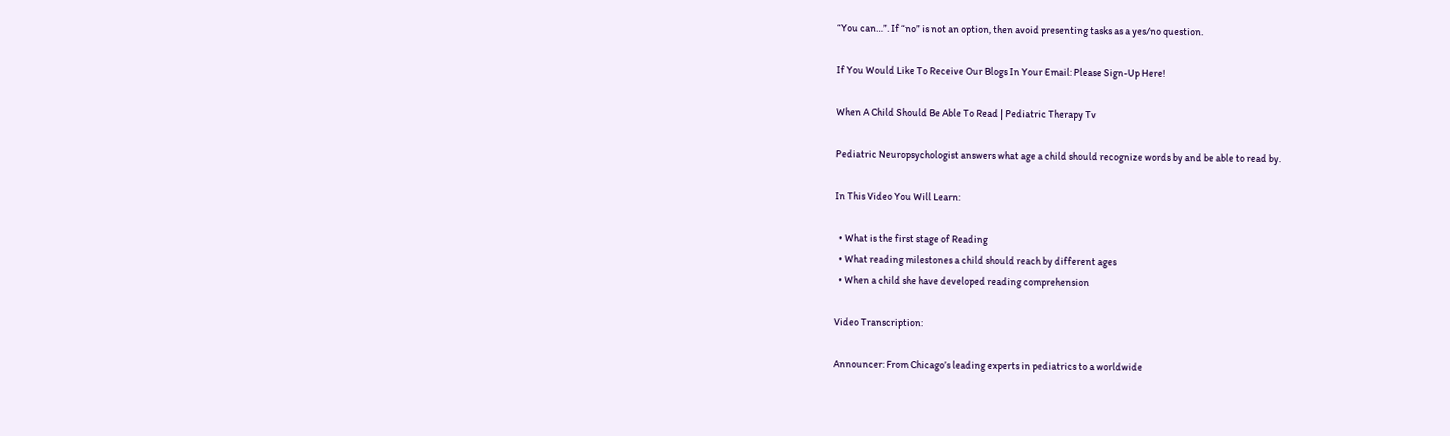“You can…”. If “no” is not an option, then avoid presenting tasks as a yes/no question.

If You Would Like To Receive Our Blogs In Your Email: Please Sign-Up Here!

When A Child Should Be Able To Read | Pediatric Therapy Tv

Pediatric Neuropsychologist answers what age a child should recognize words by and be able to read by.

In This Video You Will Learn:

  • What is the first stage of Reading
  • What reading milestones a child should reach by different ages
  • When a child she have developed reading comprehension

Video Transcription:

Announcer: From Chicago’s leading experts in pediatrics to a worldwide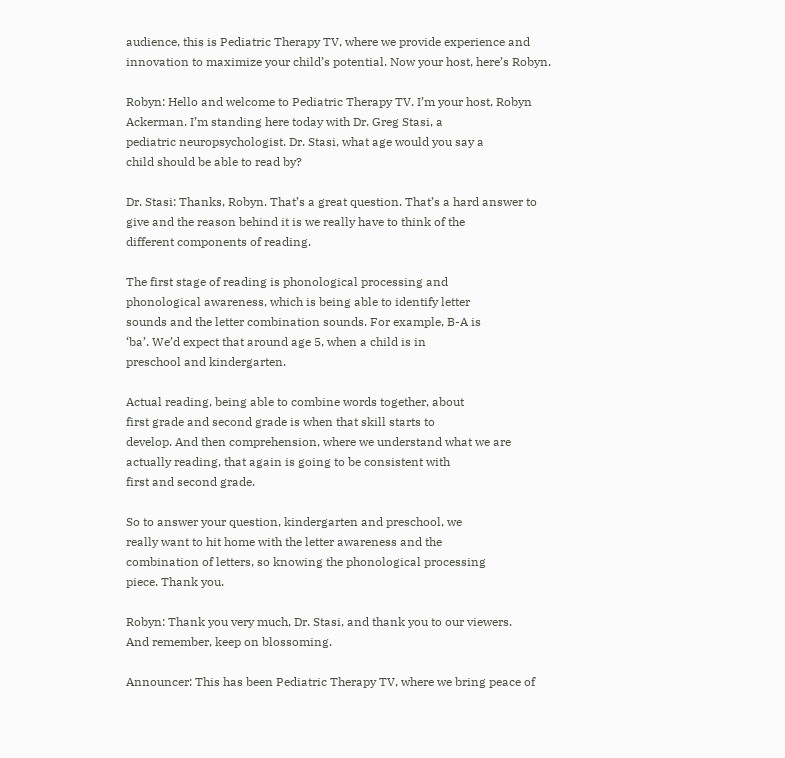audience, this is Pediatric Therapy TV, where we provide experience and
innovation to maximize your child’s potential. Now your host, here’s Robyn.

Robyn: Hello and welcome to Pediatric Therapy TV. I’m your host, Robyn
Ackerman. I’m standing here today with Dr. Greg Stasi, a
pediatric neuropsychologist. Dr. Stasi, what age would you say a
child should be able to read by?

Dr. Stasi: Thanks, Robyn. That’s a great question. That’s a hard answer to
give and the reason behind it is we really have to think of the
different components of reading.

The first stage of reading is phonological processing and
phonological awareness, which is being able to identify letter
sounds and the letter combination sounds. For example, B-A is
‘ba’. We’d expect that around age 5, when a child is in
preschool and kindergarten.

Actual reading, being able to combine words together, about
first grade and second grade is when that skill starts to
develop. And then comprehension, where we understand what we are
actually reading, that again is going to be consistent with
first and second grade.

So to answer your question, kindergarten and preschool, we
really want to hit home with the letter awareness and the
combination of letters, so knowing the phonological processing
piece. Thank you.

Robyn: Thank you very much, Dr. Stasi, and thank you to our viewers.
And remember, keep on blossoming.

Announcer: This has been Pediatric Therapy TV, where we bring peace of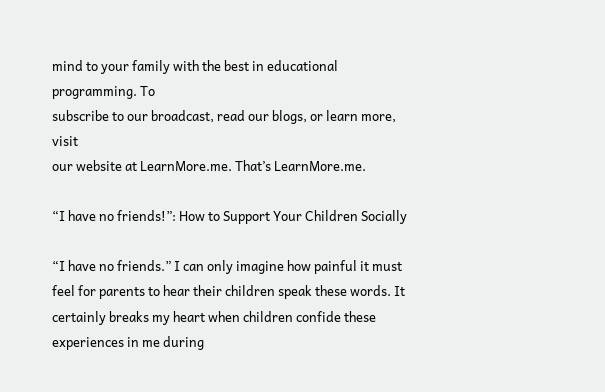mind to your family with the best in educational programming. To
subscribe to our broadcast, read our blogs, or learn more, visit
our website at LearnMore.me. That’s LearnMore.me.

“I have no friends!”: How to Support Your Children Socially

“I have no friends.” I can only imagine how painful it must feel for parents to hear their children speak these words. It certainly breaks my heart when children confide these experiences in me during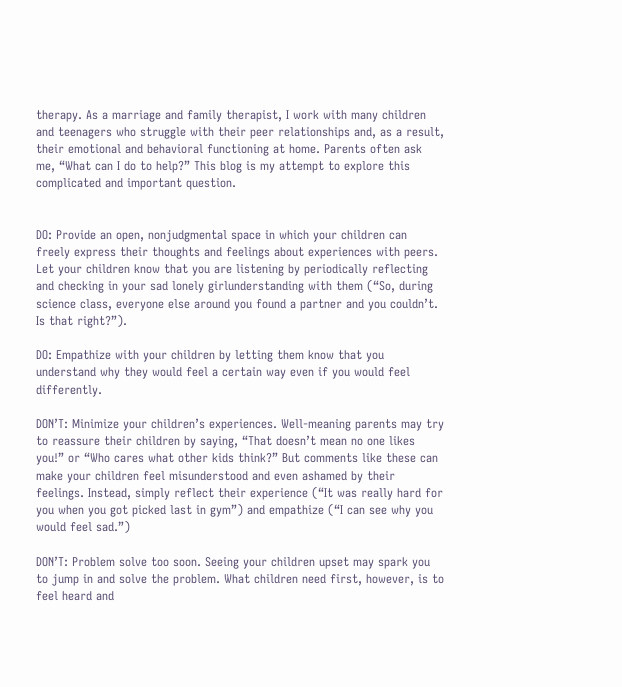therapy. As a marriage and family therapist, I work with many children and teenagers who struggle with their peer relationships and, as a result, their emotional and behavioral functioning at home. Parents often ask me, “What can I do to help?” This blog is my attempt to explore this complicated and important question.


DO: Provide an open, nonjudgmental space in which your children can freely express their thoughts and feelings about experiences with peers. Let your children know that you are listening by periodically reflecting and checking in your sad lonely girlunderstanding with them (“So, during science class, everyone else around you found a partner and you couldn’t. Is that right?”).

DO: Empathize with your children by letting them know that you understand why they would feel a certain way even if you would feel differently.

DON’T: Minimize your children’s experiences. Well-meaning parents may try to reassure their children by saying, “That doesn’t mean no one likes you!” or “Who cares what other kids think?” But comments like these can make your children feel misunderstood and even ashamed by their feelings. Instead, simply reflect their experience (“It was really hard for you when you got picked last in gym”) and empathize (“I can see why you would feel sad.”)

DON’T: Problem solve too soon. Seeing your children upset may spark you to jump in and solve the problem. What children need first, however, is to feel heard and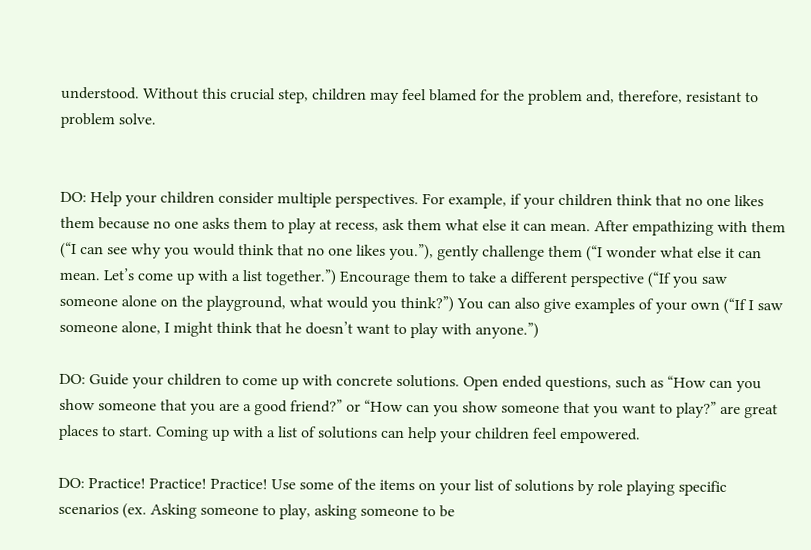understood. Without this crucial step, children may feel blamed for the problem and, therefore, resistant to problem solve.


DO: Help your children consider multiple perspectives. For example, if your children think that no one likes them because no one asks them to play at recess, ask them what else it can mean. After empathizing with them (“I can see why you would think that no one likes you.”), gently challenge them (“I wonder what else it can mean. Let’s come up with a list together.”) Encourage them to take a different perspective (“If you saw someone alone on the playground, what would you think?”) You can also give examples of your own (“If I saw someone alone, I might think that he doesn’t want to play with anyone.”)

DO: Guide your children to come up with concrete solutions. Open ended questions, such as “How can you show someone that you are a good friend?” or “How can you show someone that you want to play?” are great places to start. Coming up with a list of solutions can help your children feel empowered.

DO: Practice! Practice! Practice! Use some of the items on your list of solutions by role playing specific scenarios (ex. Asking someone to play, asking someone to be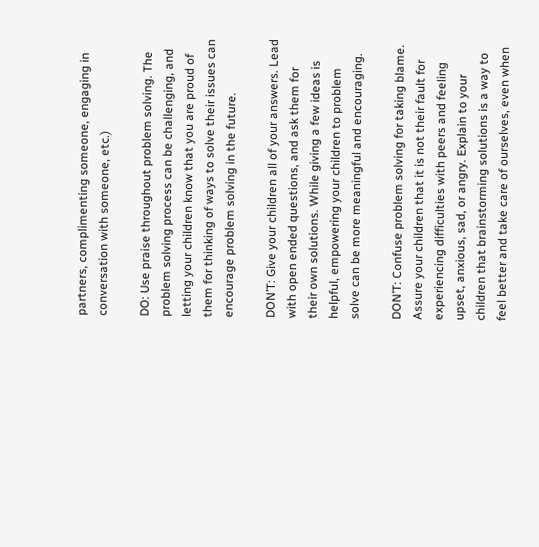partners, complimenting someone, engaging in conversation with someone, etc.)

DO: Use praise throughout problem solving. The problem solving process can be challenging, and letting your children know that you are proud of them for thinking of ways to solve their issues can encourage problem solving in the future.

DON’T: Give your children all of your answers. Lead with open ended questions, and ask them for their own solutions. While giving a few ideas is helpful, empowering your children to problem solve can be more meaningful and encouraging.

DON’T: Confuse problem solving for taking blame. Assure your children that it is not their fault for experiencing difficulties with peers and feeling upset, anxious, sad, or angry. Explain to your children that brainstorming solutions is a way to feel better and take care of ourselves, even when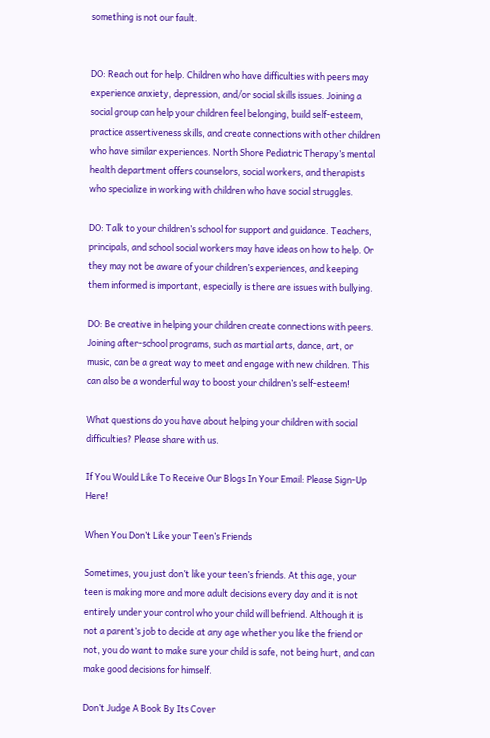something is not our fault.


DO: Reach out for help. Children who have difficulties with peers may experience anxiety, depression, and/or social skills issues. Joining a social group can help your children feel belonging, build self-esteem, practice assertiveness skills, and create connections with other children who have similar experiences. North Shore Pediatric Therapy’s mental health department offers counselors, social workers, and therapists who specialize in working with children who have social struggles.

DO: Talk to your children’s school for support and guidance. Teachers, principals, and school social workers may have ideas on how to help. Or they may not be aware of your children’s experiences, and keeping them informed is important, especially is there are issues with bullying.

DO: Be creative in helping your children create connections with peers. Joining after-school programs, such as martial arts, dance, art, or music, can be a great way to meet and engage with new children. This can also be a wonderful way to boost your children’s self-esteem!

What questions do you have about helping your children with social difficulties? Please share with us.

If You Would Like To Receive Our Blogs In Your Email: Please Sign-Up Here!

When You Don’t Like your Teen’s Friends

Sometimes, you just don’t like your teen’s friends. At this age, your teen is making more and more adult decisions every day and it is not entirely under your control who your child will befriend. Although it is not a parent’s job to decide at any age whether you like the friend or not, you do want to make sure your child is safe, not being hurt, and can make good decisions for himself.

Don’t Judge A Book By Its Cover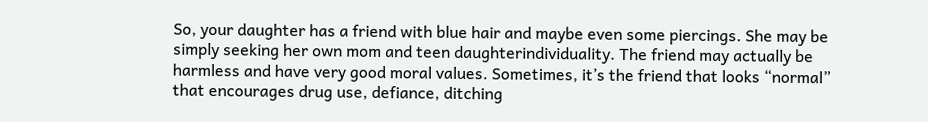So, your daughter has a friend with blue hair and maybe even some piercings. She may be simply seeking her own mom and teen daughterindividuality. The friend may actually be harmless and have very good moral values. Sometimes, it’s the friend that looks “normal” that encourages drug use, defiance, ditching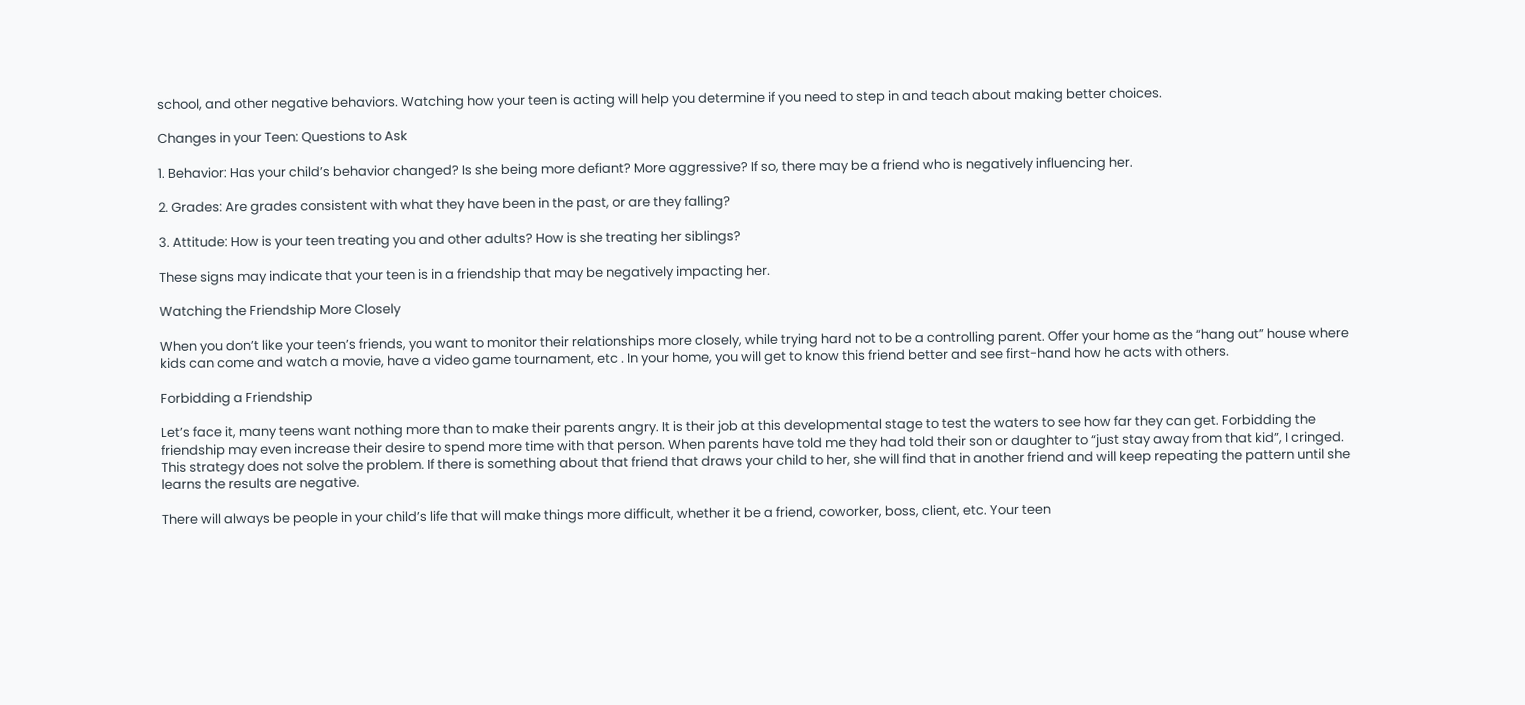school, and other negative behaviors. Watching how your teen is acting will help you determine if you need to step in and teach about making better choices.

Changes in your Teen: Questions to Ask

1. Behavior: Has your child’s behavior changed? Is she being more defiant? More aggressive? If so, there may be a friend who is negatively influencing her.

2. Grades: Are grades consistent with what they have been in the past, or are they falling?

3. Attitude: How is your teen treating you and other adults? How is she treating her siblings?

These signs may indicate that your teen is in a friendship that may be negatively impacting her.

Watching the Friendship More Closely

When you don’t like your teen’s friends, you want to monitor their relationships more closely, while trying hard not to be a controlling parent. Offer your home as the “hang out” house where kids can come and watch a movie, have a video game tournament, etc . In your home, you will get to know this friend better and see first-hand how he acts with others.

Forbidding a Friendship

Let’s face it, many teens want nothing more than to make their parents angry. It is their job at this developmental stage to test the waters to see how far they can get. Forbidding the friendship may even increase their desire to spend more time with that person. When parents have told me they had told their son or daughter to “just stay away from that kid”, I cringed. This strategy does not solve the problem. If there is something about that friend that draws your child to her, she will find that in another friend and will keep repeating the pattern until she learns the results are negative.

There will always be people in your child’s life that will make things more difficult, whether it be a friend, coworker, boss, client, etc. Your teen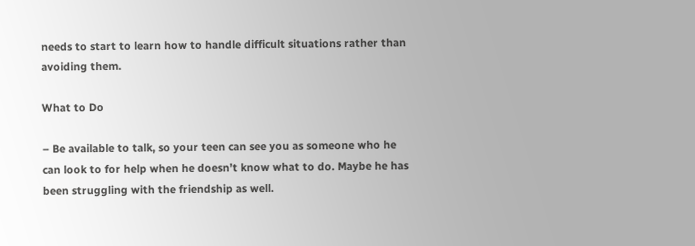needs to start to learn how to handle difficult situations rather than avoiding them.

What to Do

– Be available to talk, so your teen can see you as someone who he can look to for help when he doesn’t know what to do. Maybe he has been struggling with the friendship as well.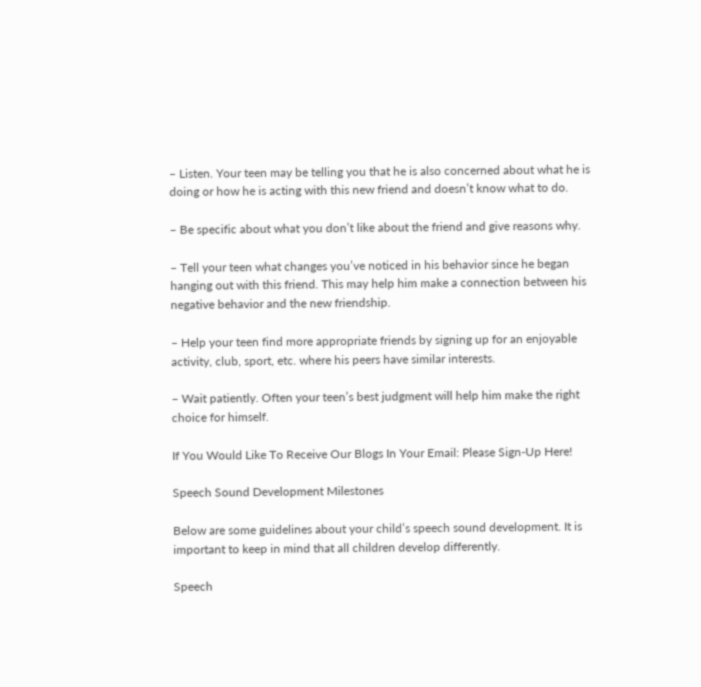– Listen. Your teen may be telling you that he is also concerned about what he is doing or how he is acting with this new friend and doesn’t know what to do.

– Be specific about what you don’t like about the friend and give reasons why.

– Tell your teen what changes you’ve noticed in his behavior since he began hanging out with this friend. This may help him make a connection between his negative behavior and the new friendship.

– Help your teen find more appropriate friends by signing up for an enjoyable activity, club, sport, etc. where his peers have similar interests.

– Wait patiently. Often your teen’s best judgment will help him make the right choice for himself.

If You Would Like To Receive Our Blogs In Your Email: Please Sign-Up Here!

Speech Sound Development Milestones

Below are some guidelines about your child’s speech sound development. It is important to keep in mind that all children develop differently.

Speech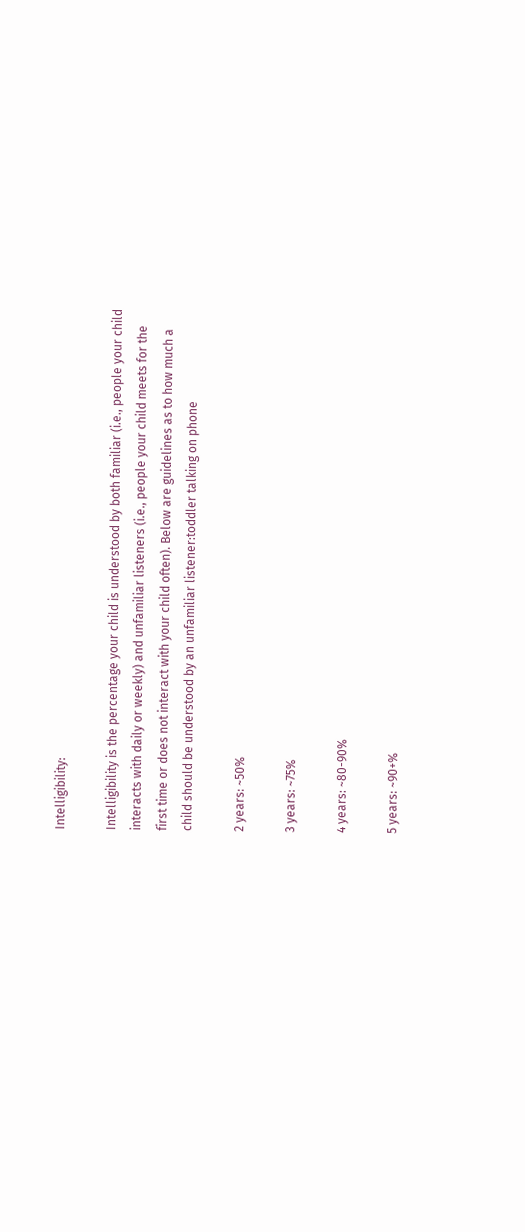Intelligibility:

Intelligibility is the percentage your child is understood by both familiar (i.e., people your child interacts with daily or weekly) and unfamiliar listeners (i.e., people your child meets for the first time or does not interact with your child often). Below are guidelines as to how much a child should be understood by an unfamiliar listener:toddler talking on phone

2 years: ~50%

3 years: ~75%

4 years: ~80-90%

5 years: ~90+%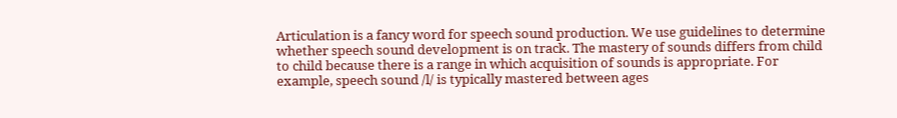Articulation is a fancy word for speech sound production. We use guidelines to determine whether speech sound development is on track. The mastery of sounds differs from child to child because there is a range in which acquisition of sounds is appropriate. For example, speech sound /l/ is typically mastered between ages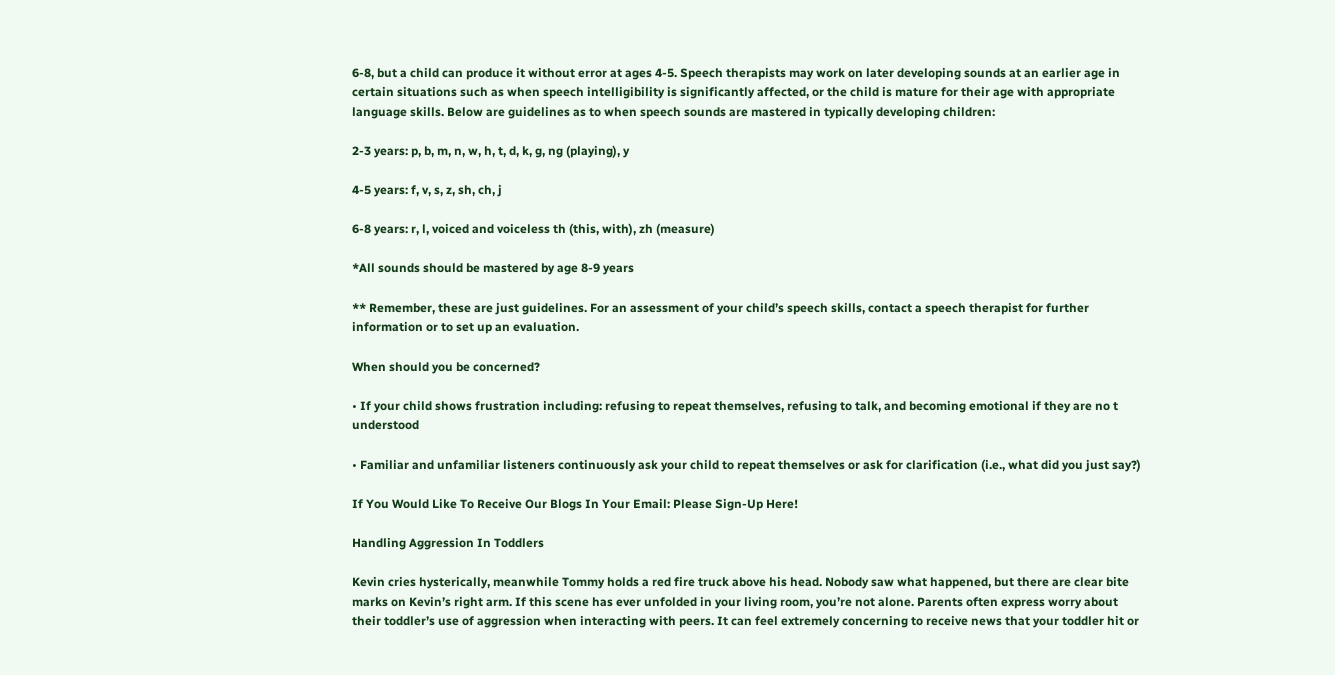6-8, but a child can produce it without error at ages 4-5. Speech therapists may work on later developing sounds at an earlier age in certain situations such as when speech intelligibility is significantly affected, or the child is mature for their age with appropriate language skills. Below are guidelines as to when speech sounds are mastered in typically developing children:

2-3 years: p, b, m, n, w, h, t, d, k, g, ng (playing), y

4-5 years: f, v, s, z, sh, ch, j

6-8 years: r, l, voiced and voiceless th (this, with), zh (measure)

*All sounds should be mastered by age 8-9 years

** Remember, these are just guidelines. For an assessment of your child’s speech skills, contact a speech therapist for further information or to set up an evaluation.

When should you be concerned?

• If your child shows frustration including: refusing to repeat themselves, refusing to talk, and becoming emotional if they are no t understood

• Familiar and unfamiliar listeners continuously ask your child to repeat themselves or ask for clarification (i.e., what did you just say?)

If You Would Like To Receive Our Blogs In Your Email: Please Sign-Up Here!

Handling Aggression In Toddlers

Kevin cries hysterically, meanwhile Tommy holds a red fire truck above his head. Nobody saw what happened, but there are clear bite marks on Kevin’s right arm. If this scene has ever unfolded in your living room, you’re not alone. Parents often express worry about their toddler’s use of aggression when interacting with peers. It can feel extremely concerning to receive news that your toddler hit or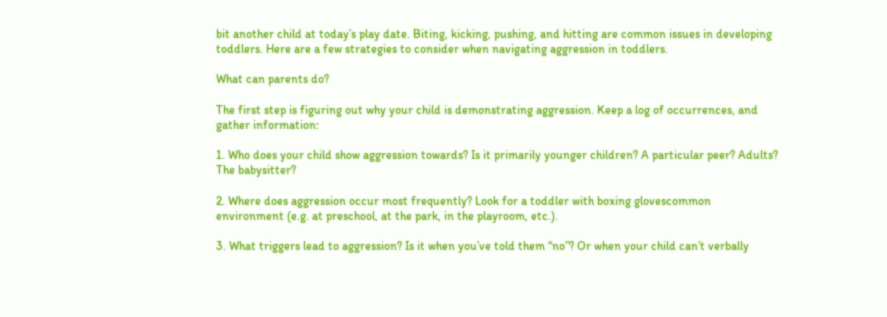bit another child at today’s play date. Biting, kicking, pushing, and hitting are common issues in developing toddlers. Here are a few strategies to consider when navigating aggression in toddlers.

What can parents do?

The first step is figuring out why your child is demonstrating aggression. Keep a log of occurrences, and gather information:

1. Who does your child show aggression towards? Is it primarily younger children? A particular peer? Adults? The babysitter?

2. Where does aggression occur most frequently? Look for a toddler with boxing glovescommon environment (e.g. at preschool, at the park, in the playroom, etc.).

3. What triggers lead to aggression? Is it when you’ve told them “no”? Or when your child can’t verbally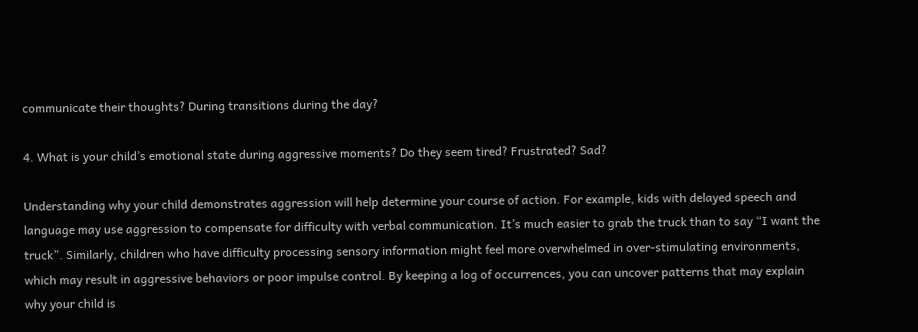communicate their thoughts? During transitions during the day?

4. What is your child’s emotional state during aggressive moments? Do they seem tired? Frustrated? Sad?

Understanding why your child demonstrates aggression will help determine your course of action. For example, kids with delayed speech and language may use aggression to compensate for difficulty with verbal communication. It’s much easier to grab the truck than to say “I want the truck”. Similarly, children who have difficulty processing sensory information might feel more overwhelmed in over-stimulating environments, which may result in aggressive behaviors or poor impulse control. By keeping a log of occurrences, you can uncover patterns that may explain why your child is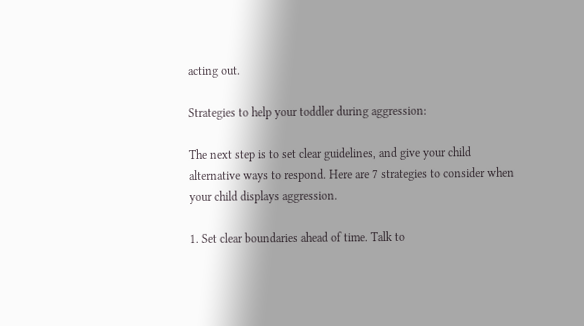acting out.

Strategies to help your toddler during aggression:

The next step is to set clear guidelines, and give your child alternative ways to respond. Here are 7 strategies to consider when your child displays aggression.

1. Set clear boundaries ahead of time. Talk to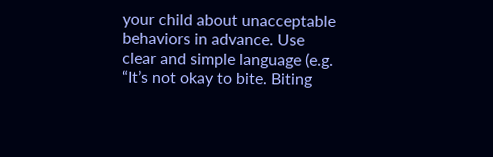your child about unacceptable behaviors in advance. Use clear and simple language (e.g. “It’s not okay to bite. Biting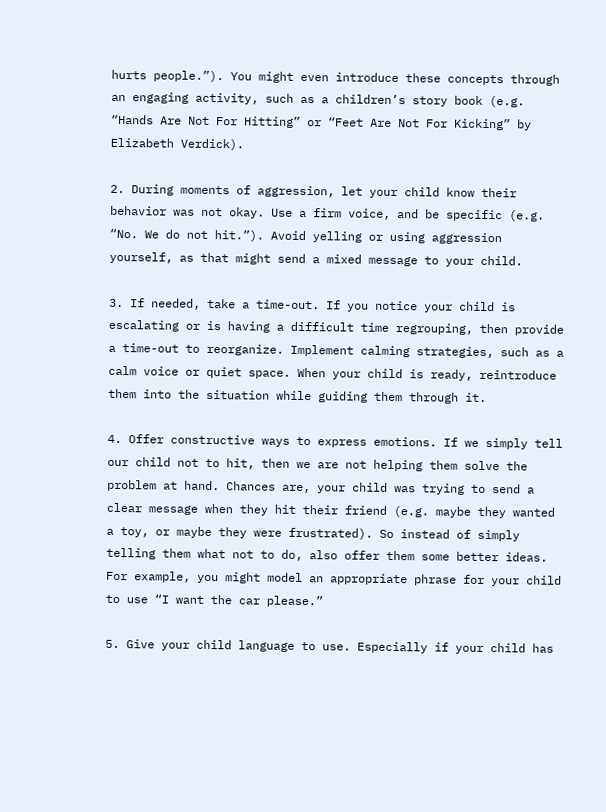hurts people.”). You might even introduce these concepts through an engaging activity, such as a children’s story book (e.g. “Hands Are Not For Hitting” or “Feet Are Not For Kicking” by Elizabeth Verdick).

2. During moments of aggression, let your child know their behavior was not okay. Use a firm voice, and be specific (e.g. “No. We do not hit.”). Avoid yelling or using aggression yourself, as that might send a mixed message to your child.

3. If needed, take a time-out. If you notice your child is escalating or is having a difficult time regrouping, then provide a time-out to reorganize. Implement calming strategies, such as a calm voice or quiet space. When your child is ready, reintroduce them into the situation while guiding them through it.

4. Offer constructive ways to express emotions. If we simply tell our child not to hit, then we are not helping them solve the problem at hand. Chances are, your child was trying to send a clear message when they hit their friend (e.g. maybe they wanted a toy, or maybe they were frustrated). So instead of simply telling them what not to do, also offer them some better ideas. For example, you might model an appropriate phrase for your child to use “I want the car please.”

5. Give your child language to use. Especially if your child has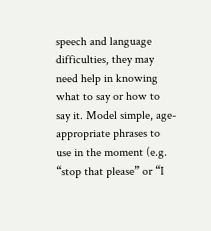speech and language difficulties, they may need help in knowing what to say or how to say it. Model simple, age-appropriate phrases to use in the moment (e.g. “stop that please” or “I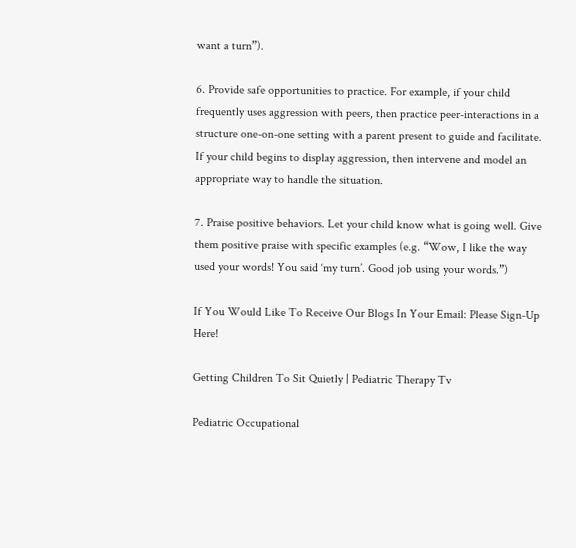want a turn”).

6. Provide safe opportunities to practice. For example, if your child frequently uses aggression with peers, then practice peer-interactions in a structure one-on-one setting with a parent present to guide and facilitate. If your child begins to display aggression, then intervene and model an appropriate way to handle the situation.

7. Praise positive behaviors. Let your child know what is going well. Give them positive praise with specific examples (e.g. “Wow, I like the way used your words! You said ‘my turn’. Good job using your words.”)

If You Would Like To Receive Our Blogs In Your Email: Please Sign-Up Here!

Getting Children To Sit Quietly | Pediatric Therapy Tv

Pediatric Occupational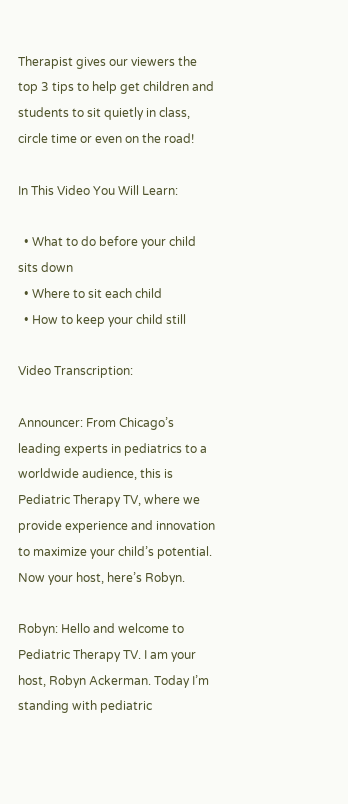Therapist gives our viewers the top 3 tips to help get children and students to sit quietly in class, circle time or even on the road!

In This Video You Will Learn:

  • What to do before your child sits down
  • Where to sit each child
  • How to keep your child still

Video Transcription:

Announcer: From Chicago’s leading experts in pediatrics to a worldwide audience, this is Pediatric Therapy TV, where we provide experience and innovation to maximize your child’s potential. Now your host, here’s Robyn.

Robyn: Hello and welcome to Pediatric Therapy TV. I am your host, Robyn Ackerman. Today I’m standing with pediatric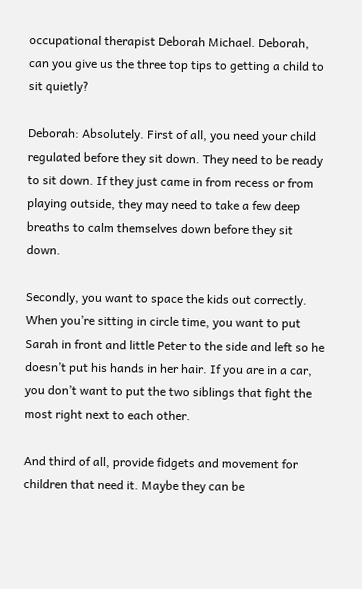occupational therapist Deborah Michael. Deborah, can you give us the three top tips to getting a child to sit quietly?

Deborah: Absolutely. First of all, you need your child regulated before they sit down. They need to be ready to sit down. If they just came in from recess or from playing outside, they may need to take a few deep breaths to calm themselves down before they sit down.

Secondly, you want to space the kids out correctly. When you’re sitting in circle time, you want to put Sarah in front and little Peter to the side and left so he doesn’t put his hands in her hair. If you are in a car, you don’t want to put the two siblings that fight the most right next to each other.

And third of all, provide fidgets and movement for children that need it. Maybe they can be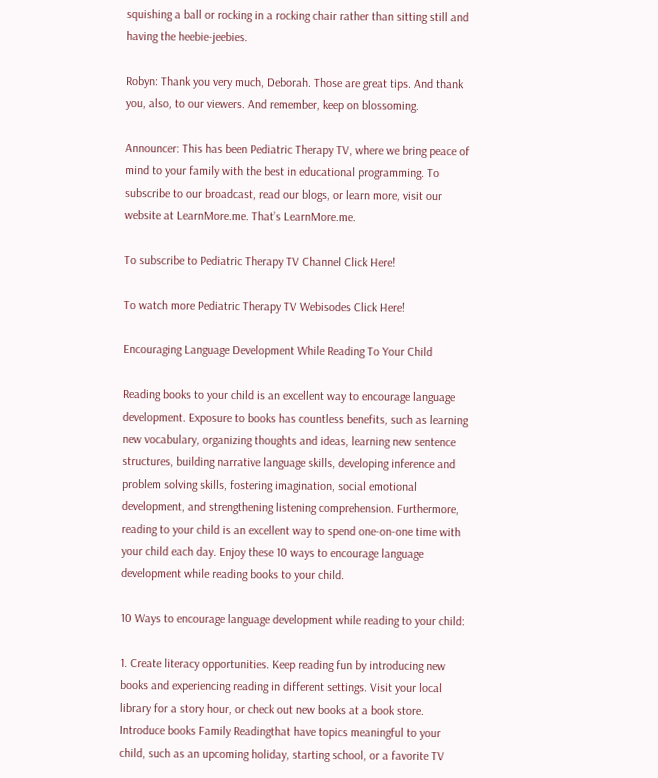squishing a ball or rocking in a rocking chair rather than sitting still and having the heebie-jeebies.

Robyn: Thank you very much, Deborah. Those are great tips. And thank you, also, to our viewers. And remember, keep on blossoming.

Announcer: This has been Pediatric Therapy TV, where we bring peace of mind to your family with the best in educational programming. To subscribe to our broadcast, read our blogs, or learn more, visit our website at LearnMore.me. That’s LearnMore.me.

To subscribe to Pediatric Therapy TV Channel Click Here!

To watch more Pediatric Therapy TV Webisodes Click Here!

Encouraging Language Development While Reading To Your Child

Reading books to your child is an excellent way to encourage language development. Exposure to books has countless benefits, such as learning new vocabulary, organizing thoughts and ideas, learning new sentence structures, building narrative language skills, developing inference and problem solving skills, fostering imagination, social emotional development, and strengthening listening comprehension. Furthermore, reading to your child is an excellent way to spend one-on-one time with your child each day. Enjoy these 10 ways to encourage language development while reading books to your child.

10 Ways to encourage language development while reading to your child:

1. Create literacy opportunities. Keep reading fun by introducing new books and experiencing reading in different settings. Visit your local library for a story hour, or check out new books at a book store. Introduce books Family Readingthat have topics meaningful to your child, such as an upcoming holiday, starting school, or a favorite TV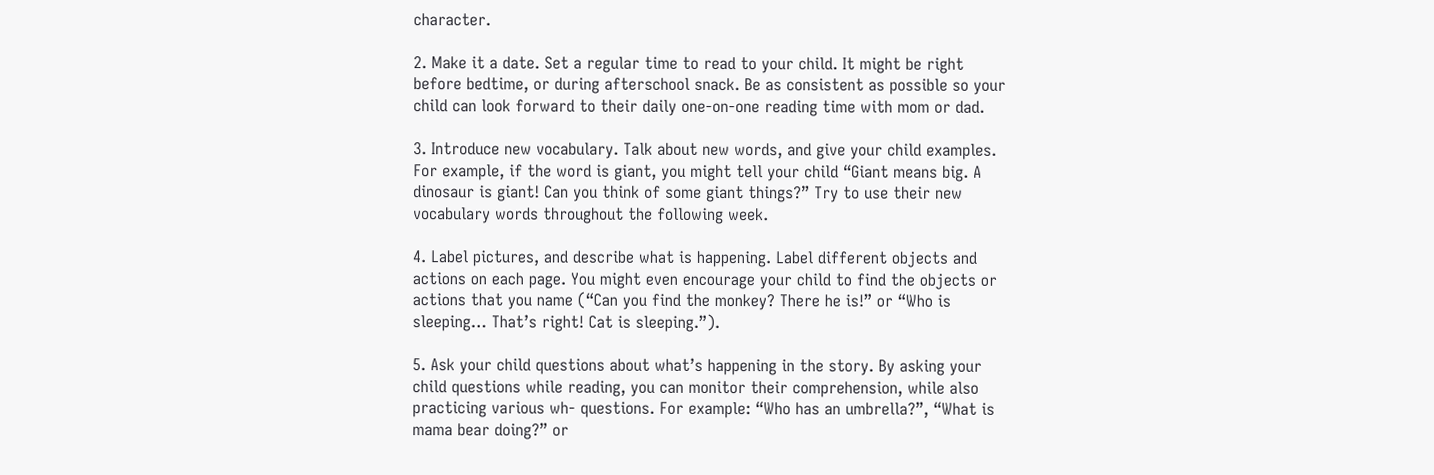character.

2. Make it a date. Set a regular time to read to your child. It might be right before bedtime, or during afterschool snack. Be as consistent as possible so your child can look forward to their daily one-on-one reading time with mom or dad.

3. Introduce new vocabulary. Talk about new words, and give your child examples. For example, if the word is giant, you might tell your child “Giant means big. A dinosaur is giant! Can you think of some giant things?” Try to use their new vocabulary words throughout the following week.

4. Label pictures, and describe what is happening. Label different objects and actions on each page. You might even encourage your child to find the objects or actions that you name (“Can you find the monkey? There he is!” or “Who is sleeping… That’s right! Cat is sleeping.”).

5. Ask your child questions about what’s happening in the story. By asking your child questions while reading, you can monitor their comprehension, while also practicing various wh- questions. For example: “Who has an umbrella?”, “What is mama bear doing?” or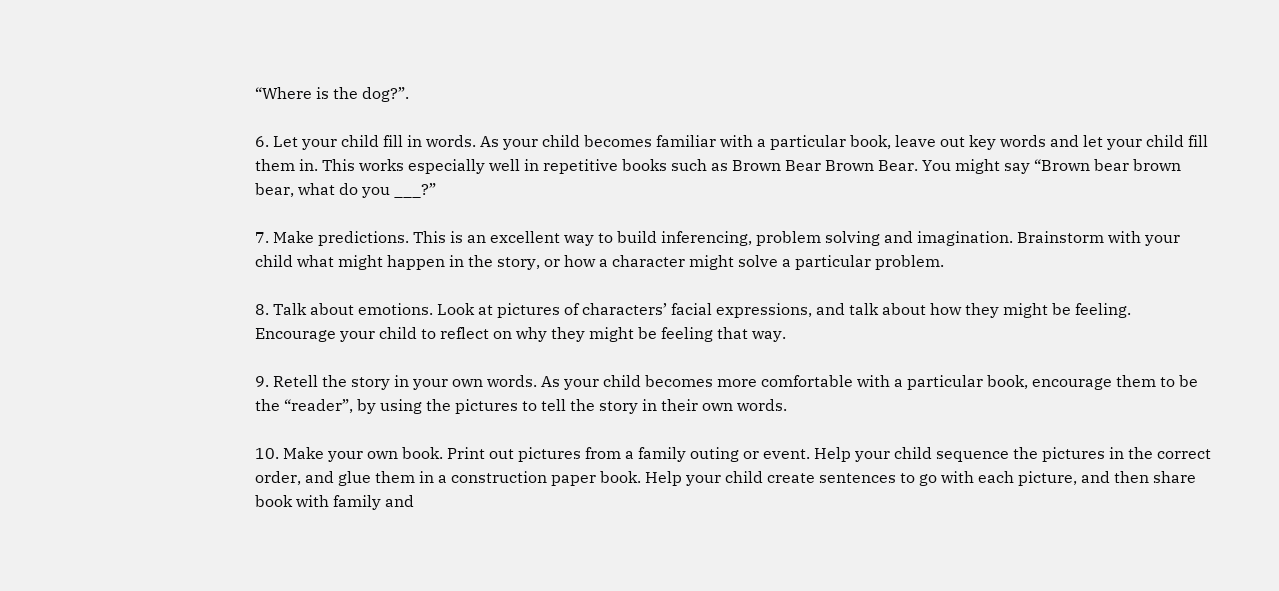“Where is the dog?”.

6. Let your child fill in words. As your child becomes familiar with a particular book, leave out key words and let your child fill them in. This works especially well in repetitive books such as Brown Bear Brown Bear. You might say “Brown bear brown bear, what do you ___?”

7. Make predictions. This is an excellent way to build inferencing, problem solving and imagination. Brainstorm with your child what might happen in the story, or how a character might solve a particular problem.

8. Talk about emotions. Look at pictures of characters’ facial expressions, and talk about how they might be feeling. Encourage your child to reflect on why they might be feeling that way.

9. Retell the story in your own words. As your child becomes more comfortable with a particular book, encourage them to be the “reader”, by using the pictures to tell the story in their own words.

10. Make your own book. Print out pictures from a family outing or event. Help your child sequence the pictures in the correct order, and glue them in a construction paper book. Help your child create sentences to go with each picture, and then share book with family and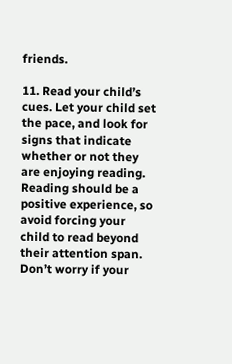friends.

11. Read your child’s cues. Let your child set the pace, and look for signs that indicate whether or not they are enjoying reading. Reading should be a positive experience, so avoid forcing your child to read beyond their attention span. Don’t worry if your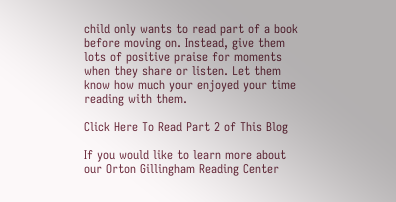child only wants to read part of a book before moving on. Instead, give them lots of positive praise for moments when they share or listen. Let them know how much your enjoyed your time reading with them.

Click Here To Read Part 2 of This Blog

If you would like to learn more about our Orton Gillingham Reading Center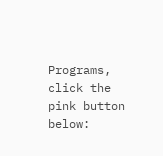Programs, click the pink button below: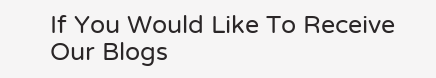If You Would Like To Receive Our Blogs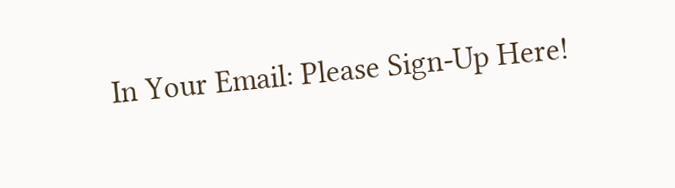In Your Email: Please Sign-Up Here!